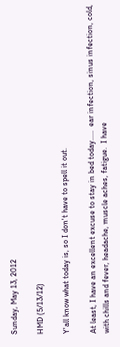Sunday, May 13, 2012

HMD (5/13/12)

Y'all know what today is, so I don't have to spell it out.

At least, I have an excellent excuse to stay in bed today.....  ear infection, sinus infection, cold, with chills and fever, headache, muscle aches, fatigue.  I have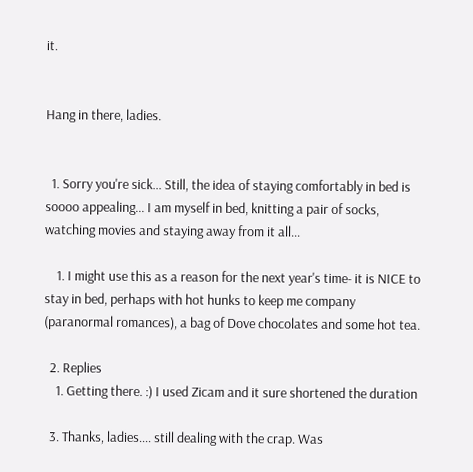it.


Hang in there, ladies.


  1. Sorry you're sick... Still, the idea of staying comfortably in bed is soooo appealing... I am myself in bed, knitting a pair of socks, watching movies and staying away from it all...

    1. I might use this as a reason for the next year's time- it is NICE to stay in bed, perhaps with hot hunks to keep me company (paranormal romances), a bag of Dove chocolates and some hot tea.

  2. Replies
    1. Getting there. :) I used Zicam and it sure shortened the duration

  3. Thanks, ladies.... still dealing with the crap. Was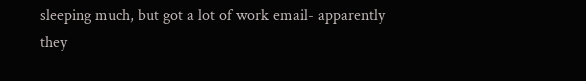sleeping much, but got a lot of work email- apparently they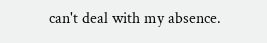can't deal with my absence.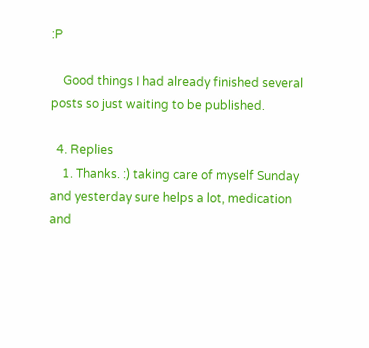:P

    Good things I had already finished several posts so just waiting to be published.

  4. Replies
    1. Thanks. :) taking care of myself Sunday and yesterday sure helps a lot, medication and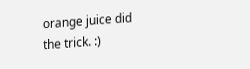orange juice did the trick. :)